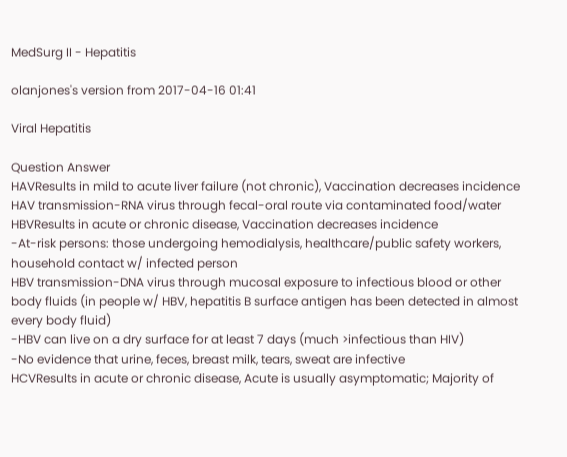MedSurg II - Hepatitis

olanjones's version from 2017-04-16 01:41

Viral Hepatitis

Question Answer
HAVResults in mild to acute liver failure (not chronic), Vaccination decreases incidence
HAV transmission-RNA virus through fecal-oral route via contaminated food/water
HBVResults in acute or chronic disease, Vaccination decreases incidence
-At-risk persons: those undergoing hemodialysis, healthcare/public safety workers, household contact w/ infected person
HBV transmission-DNA virus through mucosal exposure to infectious blood or other body fluids (in people w/ HBV, hepatitis B surface antigen has been detected in almost every body fluid)
-HBV can live on a dry surface for at least 7 days (much >infectious than HIV)
-No evidence that urine, feces, breast milk, tears, sweat are infective
HCVResults in acute or chronic disease, Acute is usually asymptomatic; Majority of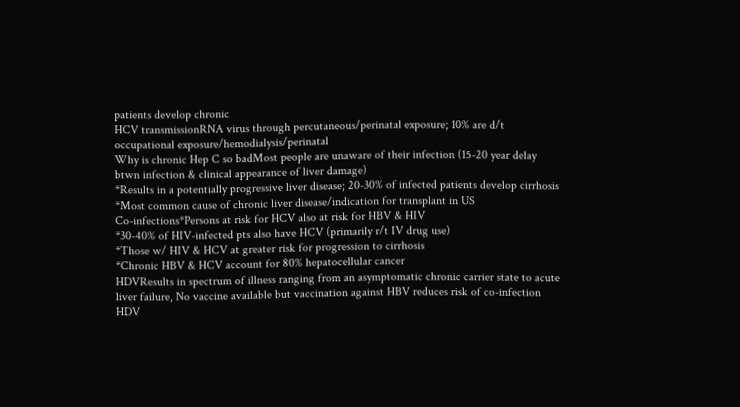patients develop chronic
HCV transmissionRNA virus through percutaneous/perinatal exposure; 10% are d/t occupational exposure/hemodialysis/perinatal
Why is chronic Hep C so badMost people are unaware of their infection (15-20 year delay btwn infection & clinical appearance of liver damage)
*Results in a potentially progressive liver disease; 20-30% of infected patients develop cirrhosis
*Most common cause of chronic liver disease/indication for transplant in US
Co-infections*Persons at risk for HCV also at risk for HBV & HIV
*30-40% of HIV-infected pts also have HCV (primarily r/t IV drug use)
*Those w/ HIV & HCV at greater risk for progression to cirrhosis
*Chronic HBV & HCV account for 80% hepatocellular cancer
HDVResults in spectrum of illness ranging from an asymptomatic chronic carrier state to acute liver failure, No vaccine available but vaccination against HBV reduces risk of co-infection
HDV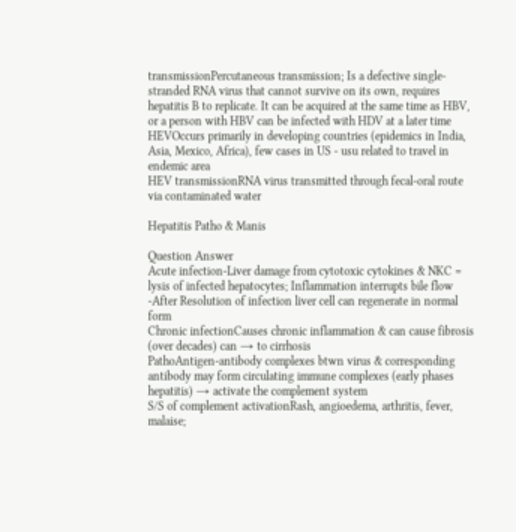transmissionPercutaneous transmission; Is a defective single-stranded RNA virus that cannot survive on its own, requires hepatitis B to replicate. It can be acquired at the same time as HBV, or a person with HBV can be infected with HDV at a later time
HEVOccurs primarily in developing countries (epidemics in India, Asia, Mexico, Africa), few cases in US - usu related to travel in endemic area
HEV transmissionRNA virus transmitted through fecal-oral route via contaminated water

Hepatitis Patho & Manis

Question Answer
Acute infection-Liver damage from cytotoxic cytokines & NKC = lysis of infected hepatocytes; Inflammation interrupts bile flow
-After Resolution of infection liver cell can regenerate in normal form
Chronic infectionCauses chronic inflammation & can cause fibrosis (over decades) can → to cirrhosis
PathoAntigen-antibody complexes btwn virus & corresponding antibody may form circulating immune complexes (early phases hepatitis) → activate the complement system
S/S of complement activationRash, angioedema, arthritis, fever, malaise;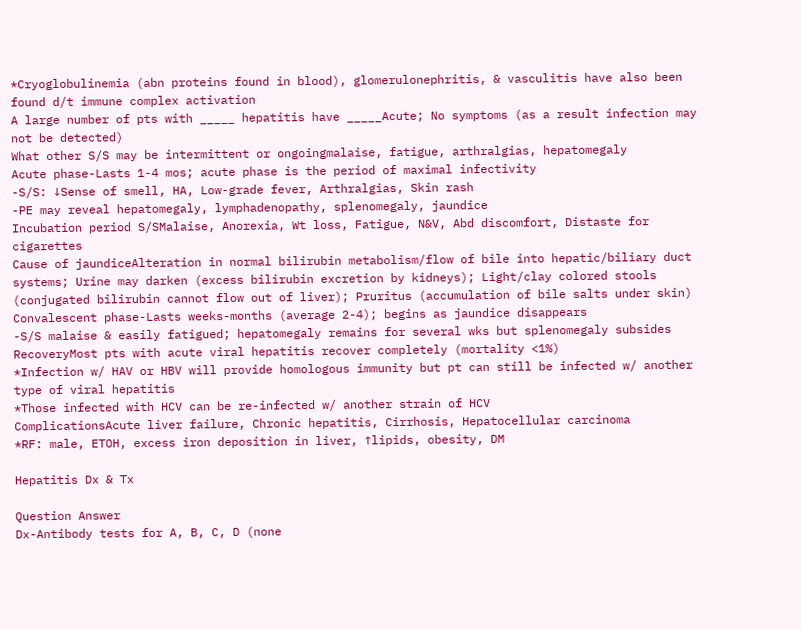*Cryoglobulinemia (abn proteins found in blood), glomerulonephritis, & vasculitis have also been found d/t immune complex activation
A large number of pts with _____ hepatitis have _____Acute; No symptoms (as a result infection may not be detected)
What other S/S may be intermittent or ongoingmalaise, fatigue, arthralgias, hepatomegaly
Acute phase-Lasts 1-4 mos; acute phase is the period of maximal infectivity
-S/S: ↓Sense of smell, HA, Low-grade fever, Arthralgias, Skin rash
-PE may reveal hepatomegaly, lymphadenopathy, splenomegaly, jaundice
Incubation period S/SMalaise, Anorexia, Wt loss, Fatigue, N&V, Abd discomfort, Distaste for cigarettes
Cause of jaundiceAlteration in normal bilirubin metabolism/flow of bile into hepatic/biliary duct systems; Urine may darken (excess bilirubin excretion by kidneys); Light/clay colored stools (conjugated bilirubin cannot flow out of liver); Pruritus (accumulation of bile salts under skin)
Convalescent phase-Lasts weeks-months (average 2-4); begins as jaundice disappears
-S/S malaise & easily fatigued; hepatomegaly remains for several wks but splenomegaly subsides
RecoveryMost pts with acute viral hepatitis recover completely (mortality <1%)
*Infection w/ HAV or HBV will provide homologous immunity but pt can still be infected w/ another type of viral hepatitis
*Those infected with HCV can be re-infected w/ another strain of HCV
ComplicationsAcute liver failure, Chronic hepatitis, Cirrhosis, Hepatocellular carcinoma
*RF: male, ETOH, excess iron deposition in liver, ↑lipids, obesity, DM

Hepatitis Dx & Tx

Question Answer
Dx-Antibody tests for A, B, C, D (none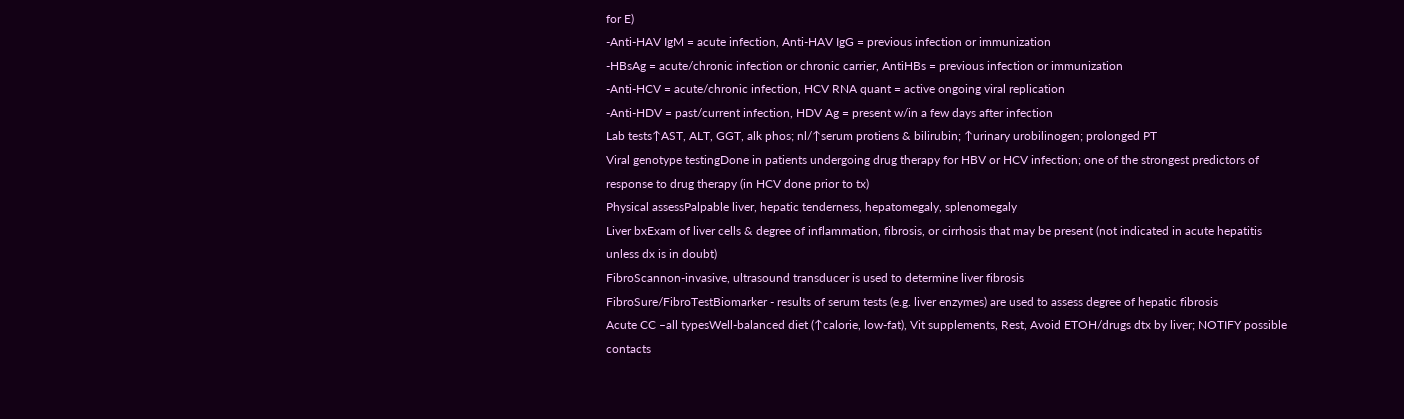for E)
-Anti-HAV IgM = acute infection, Anti-HAV IgG = previous infection or immunization
-HBsAg = acute/chronic infection or chronic carrier, AntiHBs = previous infection or immunization
-Anti-HCV = acute/chronic infection, HCV RNA quant = active ongoing viral replication
-Anti-HDV = past/current infection, HDV Ag = present w/in a few days after infection
Lab tests↑AST, ALT, GGT, alk phos; nl/↑serum protiens & bilirubin; ↑urinary urobilinogen; prolonged PT
Viral genotype testingDone in patients undergoing drug therapy for HBV or HCV infection; one of the strongest predictors of response to drug therapy (in HCV done prior to tx)
Physical assessPalpable liver, hepatic tenderness, hepatomegaly, splenomegaly
Liver bxExam of liver cells & degree of inflammation, fibrosis, or cirrhosis that may be present (not indicated in acute hepatitis unless dx is in doubt)
FibroScannon-invasive, ultrasound transducer is used to determine liver fibrosis
FibroSure/FibroTestBiomarker - results of serum tests (e.g. liver enzymes) are used to assess degree of hepatic fibrosis
Acute CC –all typesWell-balanced diet (↑calorie, low-fat), Vit supplements, Rest, Avoid ETOH/drugs dtx by liver; NOTIFY possible contacts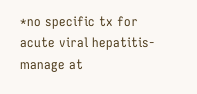*no specific tx for acute viral hepatitis- manage at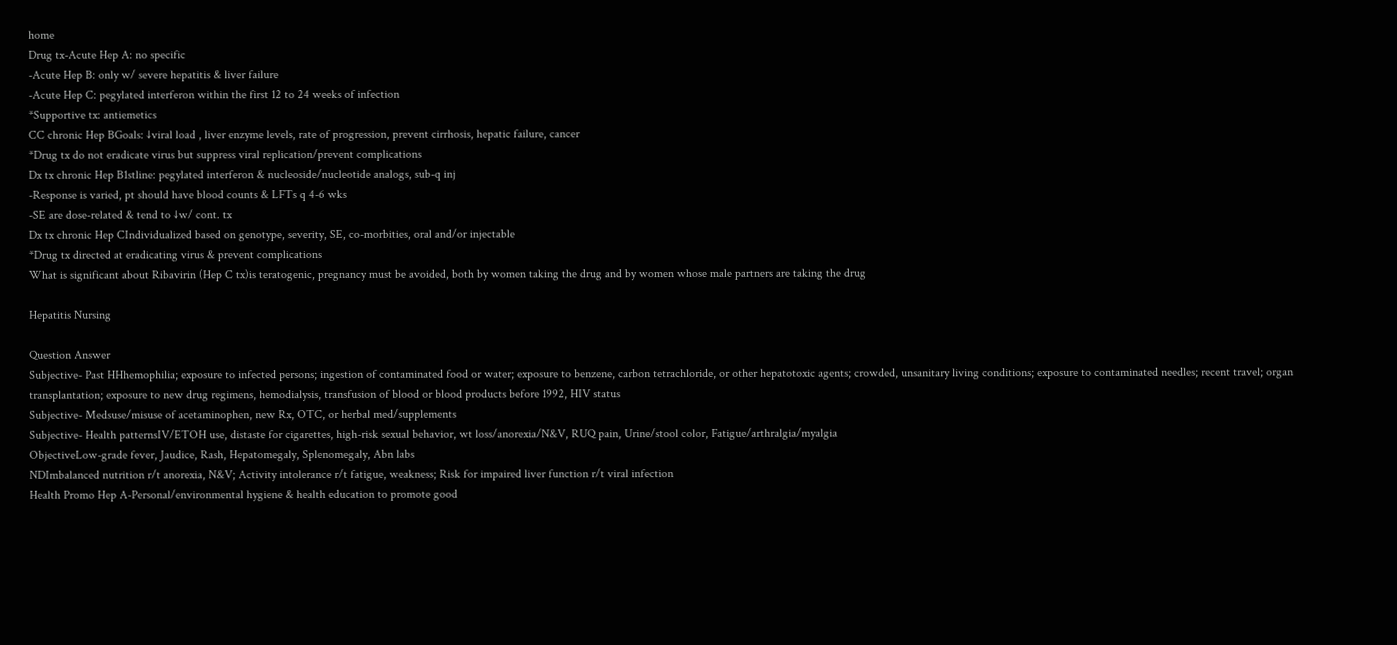home
Drug tx-Acute Hep A: no specific
-Acute Hep B: only w/ severe hepatitis & liver failure
-Acute Hep C: pegylated interferon within the first 12 to 24 weeks of infection
*Supportive tx: antiemetics
CC chronic Hep BGoals: ↓viral load , liver enzyme levels, rate of progression, prevent cirrhosis, hepatic failure, cancer
*Drug tx do not eradicate virus but suppress viral replication/prevent complications
Dx tx chronic Hep B1stline: pegylated interferon & nucleoside/nucleotide analogs, sub-q inj
-Response is varied, pt should have blood counts & LFTs q 4-6 wks
-SE are dose-related & tend to ↓w/ cont. tx
Dx tx chronic Hep CIndividualized based on genotype, severity, SE, co-morbities, oral and/or injectable
*Drug tx directed at eradicating virus & prevent complications
What is significant about Ribavirin (Hep C tx)is teratogenic, pregnancy must be avoided, both by women taking the drug and by women whose male partners are taking the drug

Hepatitis Nursing

Question Answer
Subjective- Past HHhemophilia; exposure to infected persons; ingestion of contaminated food or water; exposure to benzene, carbon tetrachloride, or other hepatotoxic agents; crowded, unsanitary living conditions; exposure to contaminated needles; recent travel; organ transplantation; exposure to new drug regimens, hemodialysis, transfusion of blood or blood products before 1992, HIV status
Subjective- Medsuse/misuse of acetaminophen, new Rx, OTC, or herbal med/supplements
Subjective- Health patternsIV/ETOH use, distaste for cigarettes, high-risk sexual behavior, wt loss/anorexia/N&V, RUQ pain, Urine/stool color, Fatigue/arthralgia/myalgia
ObjectiveLow-grade fever, Jaudice, Rash, Hepatomegaly, Splenomegaly, Abn labs
NDImbalanced nutrition r/t anorexia, N&V; Activity intolerance r/t fatigue, weakness; Risk for impaired liver function r/t viral infection
Health Promo Hep A-Personal/environmental hygiene & health education to promote good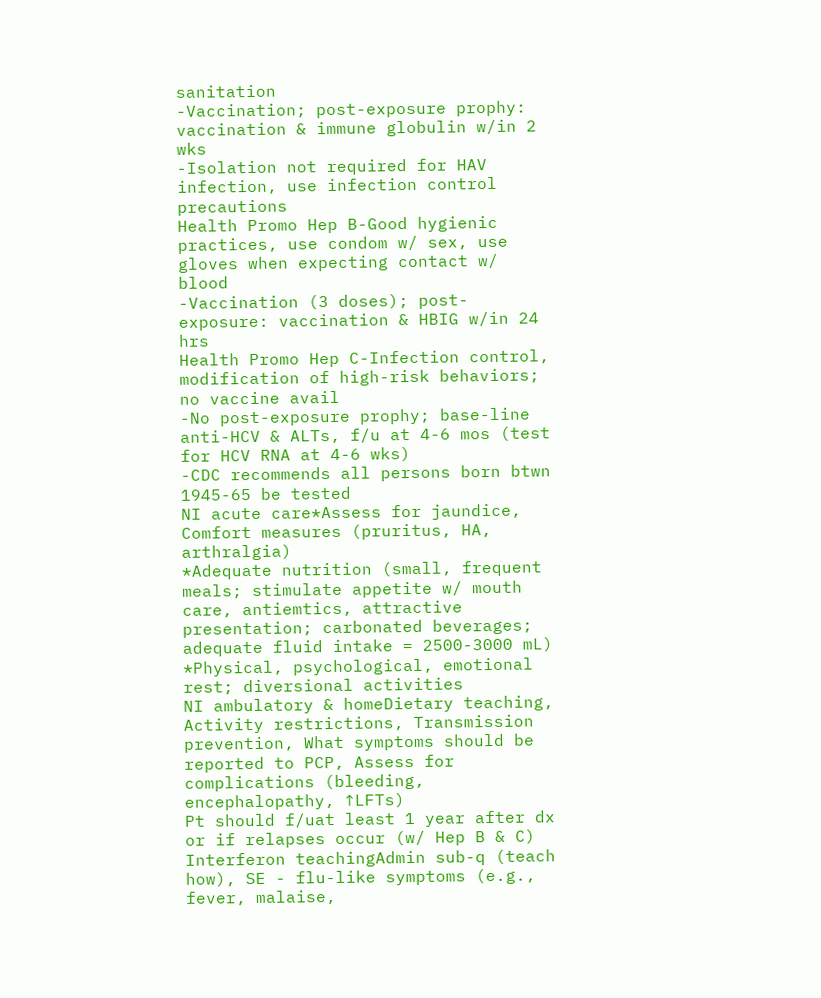sanitation
-Vaccination; post-exposure prophy: vaccination & immune globulin w/in 2 wks
-Isolation not required for HAV infection, use infection control precautions
Health Promo Hep B-Good hygienic practices, use condom w/ sex, use gloves when expecting contact w/ blood
-Vaccination (3 doses); post-exposure: vaccination & HBIG w/in 24 hrs
Health Promo Hep C-Infection control, modification of high-risk behaviors; no vaccine avail
-No post-exposure prophy; base-line anti-HCV & ALTs, f/u at 4-6 mos (test for HCV RNA at 4-6 wks)
-CDC recommends all persons born btwn 1945-65 be tested
NI acute care*Assess for jaundice, Comfort measures (pruritus, HA, arthralgia)
*Adequate nutrition (small, frequent meals; stimulate appetite w/ mouth care, antiemtics, attractive presentation; carbonated beverages; adequate fluid intake = 2500-3000 mL)
*Physical, psychological, emotional rest; diversional activities
NI ambulatory & homeDietary teaching, Activity restrictions, Transmission prevention, What symptoms should be reported to PCP, Assess for complications (bleeding, encephalopathy, ↑LFTs)
Pt should f/uat least 1 year after dx or if relapses occur (w/ Hep B & C)
Interferon teachingAdmin sub-q (teach how), SE - flu-like symptoms (e.g., fever, malaise,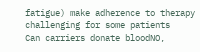fatigue) make adherence to therapy challenging for some patients
Can carriers donate bloodNO,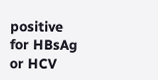positive for HBsAg or HCV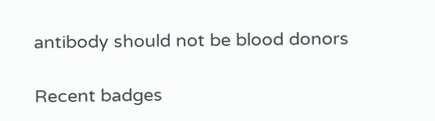antibody should not be blood donors

Recent badges